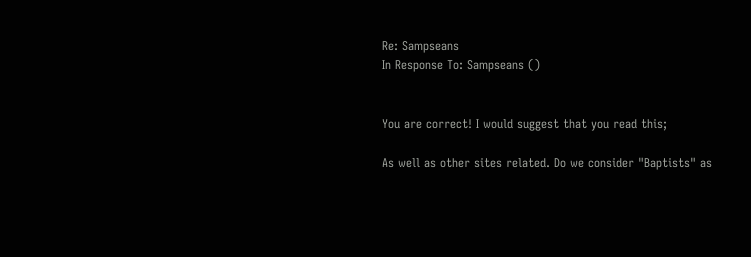Re: Sampseans
In Response To: Sampseans ()


You are correct! I would suggest that you read this;

As well as other sites related. Do we consider "Baptists" as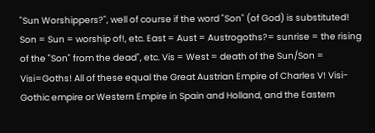"Sun Worshippers?", well of course if the word "Son" (of God) is substituted! Son = Sun = worship of!, etc. East = Aust = Austrogoths?= sunrise = the rising of the "Son" from the dead", etc. Vis = West = death of the Sun/Son = Visi=Goths! All of these equal the Great Austrian Empire of Charles V! Visi-Gothic empire or Western Empire in Spain and Holland, and the Eastern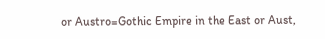or Austro=Gothic Empire in the East or Aust,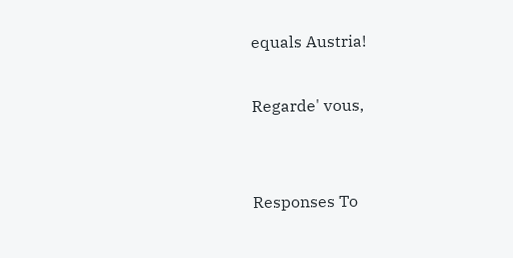equals Austria!

Regarde' vous,


Responses To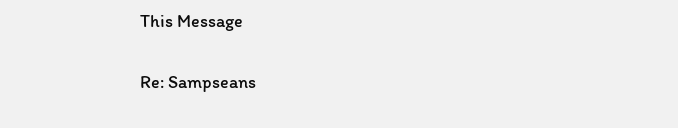This Message

Re: Sampseans